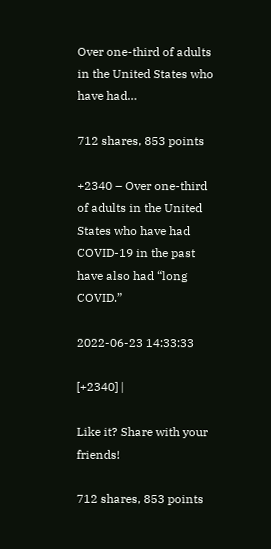Over one-third of adults in the United States who have had…

712 shares, 853 points

+2340 – Over one-third of adults in the United States who have had COVID-19 in the past have also had “long COVID.”

2022-06-23 14:33:33

[+2340] |

Like it? Share with your friends!

712 shares, 853 points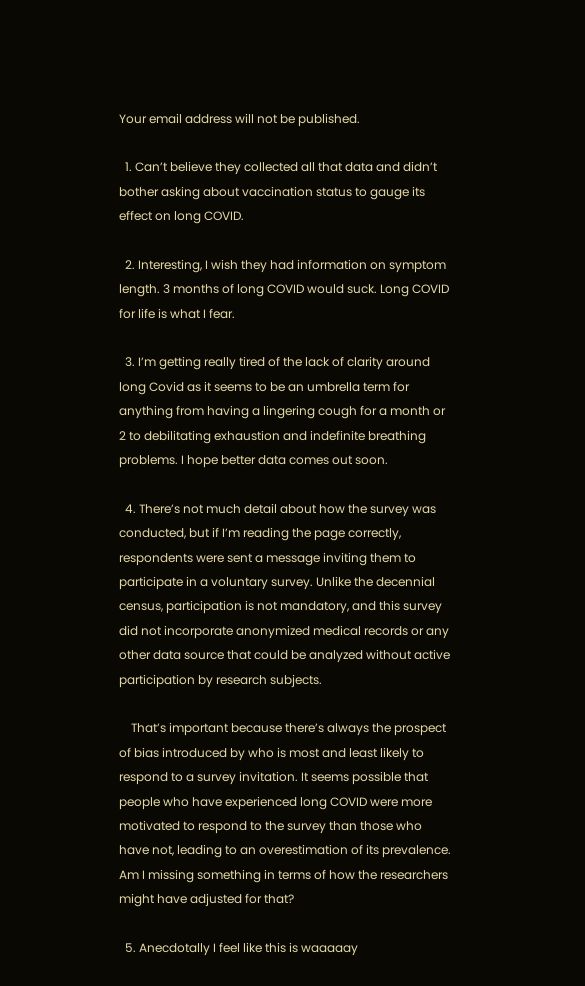Your email address will not be published.

  1. Can’t believe they collected all that data and didn’t bother asking about vaccination status to gauge its effect on long COVID.

  2. Interesting, I wish they had information on symptom length. 3 months of long COVID would suck. Long COVID for life is what I fear.

  3. I’m getting really tired of the lack of clarity around long Covid as it seems to be an umbrella term for anything from having a lingering cough for a month or 2 to debilitating exhaustion and indefinite breathing problems. I hope better data comes out soon.

  4. There’s not much detail about how the survey was conducted, but if I’m reading the page correctly, respondents were sent a message inviting them to participate in a voluntary survey. Unlike the decennial census, participation is not mandatory, and this survey did not incorporate anonymized medical records or any other data source that could be analyzed without active participation by research subjects.

    That’s important because there’s always the prospect of bias introduced by who is most and least likely to respond to a survey invitation. It seems possible that people who have experienced long COVID were more motivated to respond to the survey than those who have not, leading to an overestimation of its prevalence. Am I missing something in terms of how the researchers might have adjusted for that?

  5. Anecdotally I feel like this is waaaaay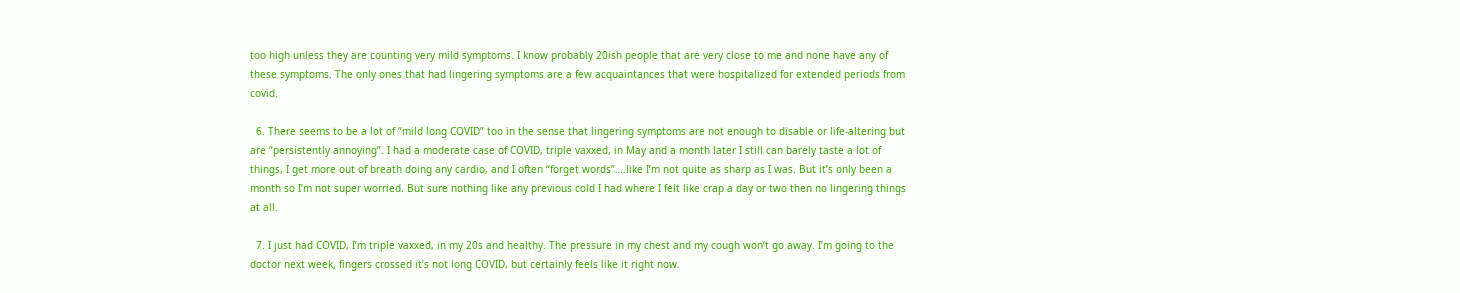too high unless they are counting very mild symptoms. I know probably 20ish people that are very close to me and none have any of these symptoms. The only ones that had lingering symptoms are a few acquaintances that were hospitalized for extended periods from covid.

  6. There seems to be a lot of “mild long COVID” too in the sense that lingering symptoms are not enough to disable or life-altering but are “persistently annoying”. I had a moderate case of COVID, triple vaxxed, in May and a month later I still can barely taste a lot of things, I get more out of breath doing any cardio, and I often “forget words”….like I’m not quite as sharp as I was. But it’s only been a month so I’m not super worried. But sure nothing like any previous cold I had where I felt like crap a day or two then no lingering things at all.

  7. I just had COVID, I’m triple vaxxed, in my 20s and healthy. The pressure in my chest and my cough won’t go away. I’m going to the doctor next week, fingers crossed it’s not long COVID, but certainly feels like it right now.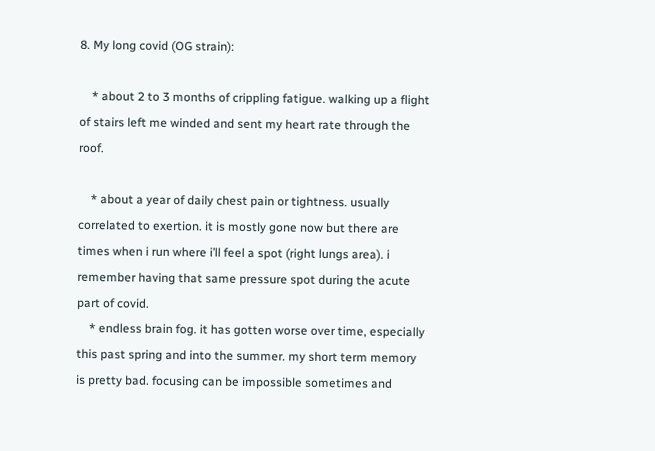8. My long covid (OG strain):

    * about 2 to 3 months of crippling fatigue. walking up a flight of stairs left me winded and sent my heart rate through the roof.

    * about a year of daily chest pain or tightness. usually correlated to exertion. it is mostly gone now but there are times when i run where i’ll feel a spot (right lungs area). i remember having that same pressure spot during the acute part of covid.
    * endless brain fog. it has gotten worse over time, especially this past spring and into the summer. my short term memory is pretty bad. focusing can be impossible sometimes and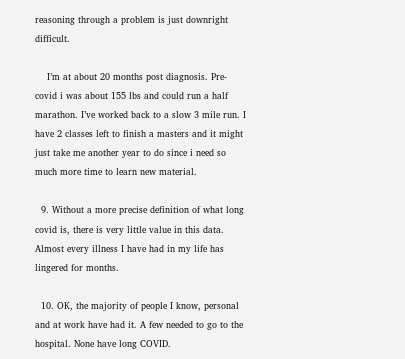reasoning through a problem is just downright difficult.

    I’m at about 20 months post diagnosis. Pre-covid i was about 155 lbs and could run a half marathon. I’ve worked back to a slow 3 mile run. I have 2 classes left to finish a masters and it might just take me another year to do since i need so much more time to learn new material.

  9. Without a more precise definition of what long covid is, there is very little value in this data. Almost every illness I have had in my life has lingered for months.

  10. OK, the majority of people I know, personal and at work have had it. A few needed to go to the hospital. None have long COVID.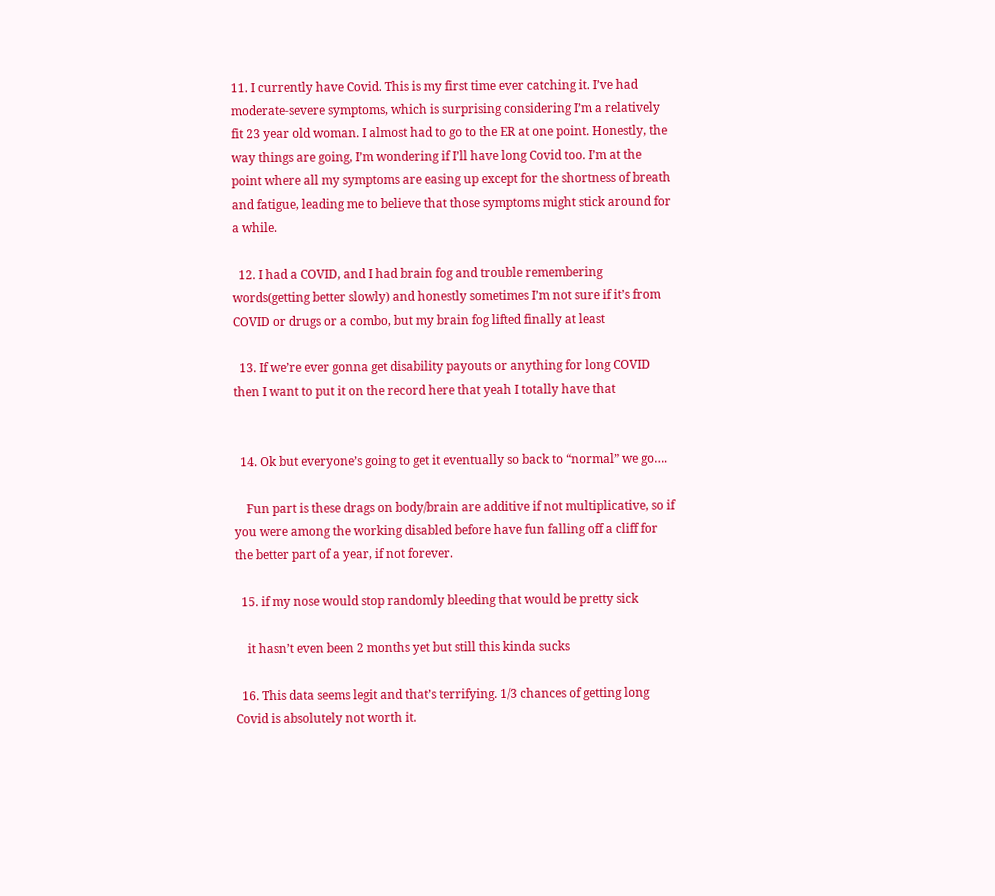11. I currently have Covid. This is my first time ever catching it. I’ve had moderate-severe symptoms, which is surprising considering I’m a relatively fit 23 year old woman. I almost had to go to the ER at one point. Honestly, the way things are going, I’m wondering if I’ll have long Covid too. I’m at the point where all my symptoms are easing up except for the shortness of breath and fatigue, leading me to believe that those symptoms might stick around for a while.

  12. I had a COVID, and I had brain fog and trouble remembering words(getting better slowly) and honestly sometimes I’m not sure if it’s from COVID or drugs or a combo, but my brain fog lifted finally at least

  13. If we’re ever gonna get disability payouts or anything for long COVID then I want to put it on the record here that yeah I totally have that


  14. Ok but everyone’s going to get it eventually so back to “normal” we go….

    Fun part is these drags on body/brain are additive if not multiplicative, so if you were among the working disabled before have fun falling off a cliff for the better part of a year, if not forever.

  15. if my nose would stop randomly bleeding that would be pretty sick

    it hasn’t even been 2 months yet but still this kinda sucks

  16. This data seems legit and that’s terrifying. 1/3 chances of getting long Covid is absolutely not worth it.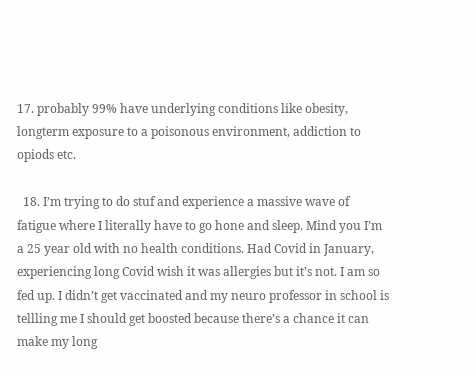17. probably 99% have underlying conditions like obesity, longterm exposure to a poisonous environment, addiction to opiods etc.

  18. I’m trying to do stuf and experience a massive wave of fatigue where I literally have to go hone and sleep. Mind you I’m a 25 year old with no health conditions. Had Covid in January, experiencing long Covid wish it was allergies but it’s not. I am so fed up. I didn’t get vaccinated and my neuro professor in school is tellling me I should get boosted because there’s a chance it can make my long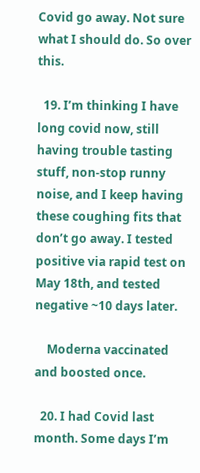Covid go away. Not sure what I should do. So over this.

  19. I’m thinking I have long covid now, still having trouble tasting stuff, non-stop runny noise, and I keep having these coughing fits that don’t go away. I tested positive via rapid test on May 18th, and tested negative ~10 days later.

    Moderna vaccinated and boosted once.

  20. I had Covid last month. Some days I’m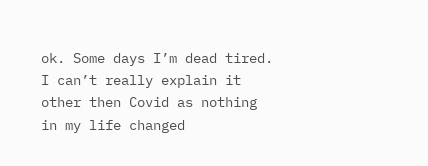ok. Some days I’m dead tired. I can’t really explain it other then Covid as nothing in my life changed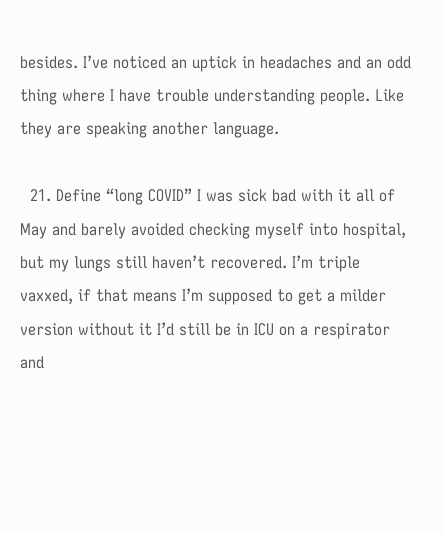besides. I’ve noticed an uptick in headaches and an odd thing where I have trouble understanding people. Like they are speaking another language.

  21. Define “long COVID” I was sick bad with it all of May and barely avoided checking myself into hospital, but my lungs still haven’t recovered. I’m triple vaxxed, if that means I’m supposed to get a milder version without it I’d still be in ICU on a respirator and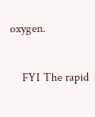oxygen.

    FYI The rapid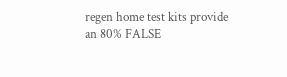regen home test kits provide an 80% FALSE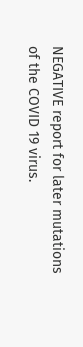NEGATIVE report for later mutations of the COVID 19 virus.